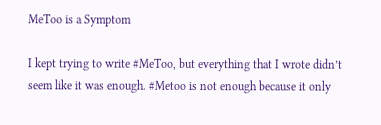MeToo is a Symptom

I kept trying to write #MeToo, but everything that I wrote didn’t seem like it was enough. #Metoo is not enough because it only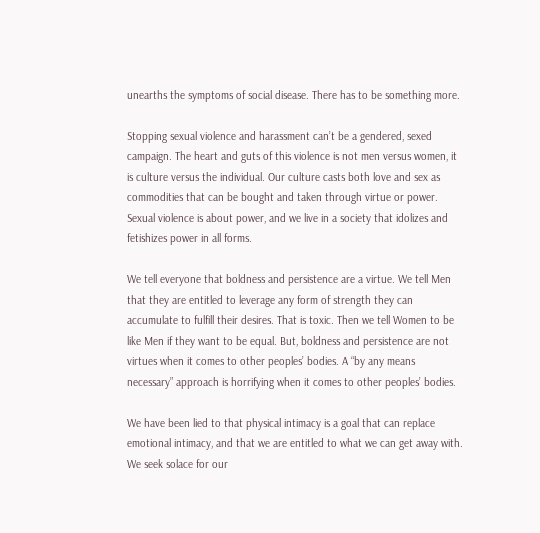unearths the symptoms of social disease. There has to be something more.

Stopping sexual violence and harassment can’t be a gendered, sexed campaign. The heart and guts of this violence is not men versus women, it is culture versus the individual. Our culture casts both love and sex as commodities that can be bought and taken through virtue or power. Sexual violence is about power, and we live in a society that idolizes and fetishizes power in all forms.

We tell everyone that boldness and persistence are a virtue. We tell Men that they are entitled to leverage any form of strength they can accumulate to fulfill their desires. That is toxic. Then we tell Women to be like Men if they want to be equal. But, boldness and persistence are not virtues when it comes to other peoples’ bodies. A “by any means necessary” approach is horrifying when it comes to other peoples’ bodies.

We have been lied to that physical intimacy is a goal that can replace emotional intimacy, and that we are entitled to what we can get away with. We seek solace for our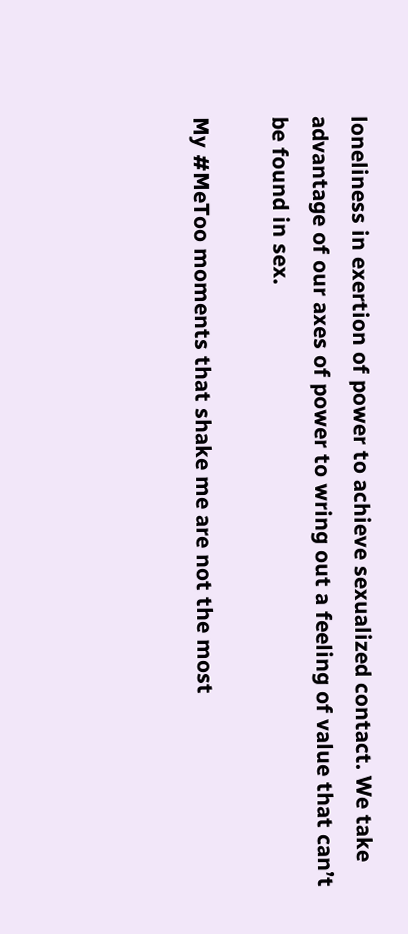loneliness in exertion of power to achieve sexualized contact. We take advantage of our axes of power to wring out a feeling of value that can’t be found in sex.

My #MeToo moments that shake me are not the most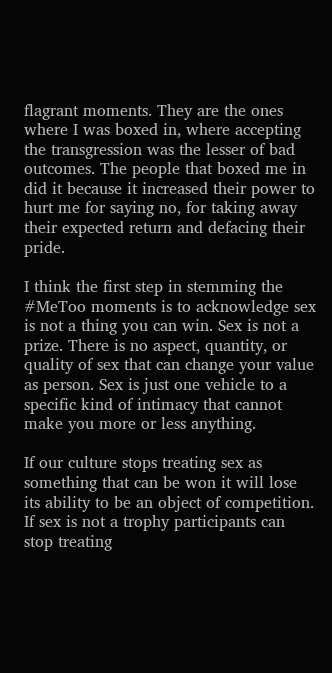flagrant moments. They are the ones where I was boxed in, where accepting the transgression was the lesser of bad outcomes. The people that boxed me in did it because it increased their power to hurt me for saying no, for taking away their expected return and defacing their pride.

I think the first step in stemming the #MeToo moments is to acknowledge sex is not a thing you can win. Sex is not a prize. There is no aspect, quantity, or quality of sex that can change your value as person. Sex is just one vehicle to a specific kind of intimacy that cannot make you more or less anything.

If our culture stops treating sex as something that can be won it will lose its ability to be an object of competition. If sex is not a trophy participants can stop treating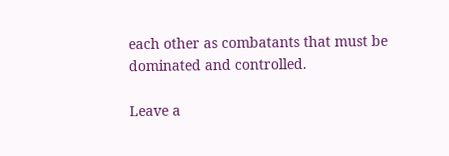each other as combatants that must be dominated and controlled.

Leave a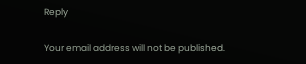Reply

Your email address will not be published.